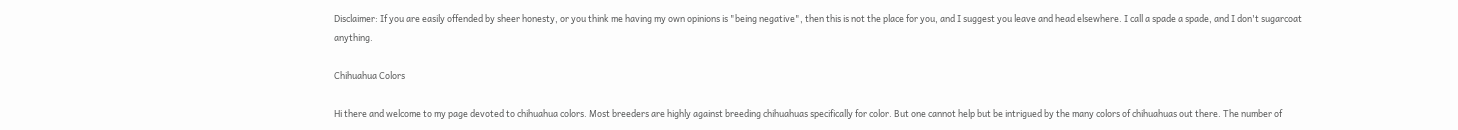Disclaimer: If you are easily offended by sheer honesty, or you think me having my own opinions is "being negative", then this is not the place for you, and I suggest you leave and head elsewhere. I call a spade a spade, and I don't sugarcoat anything.

Chihuahua Colors

Hi there and welcome to my page devoted to chihuahua colors. Most breeders are highly against breeding chihuahuas specifically for color. But one cannot help but be intrigued by the many colors of chihuahuas out there. The number of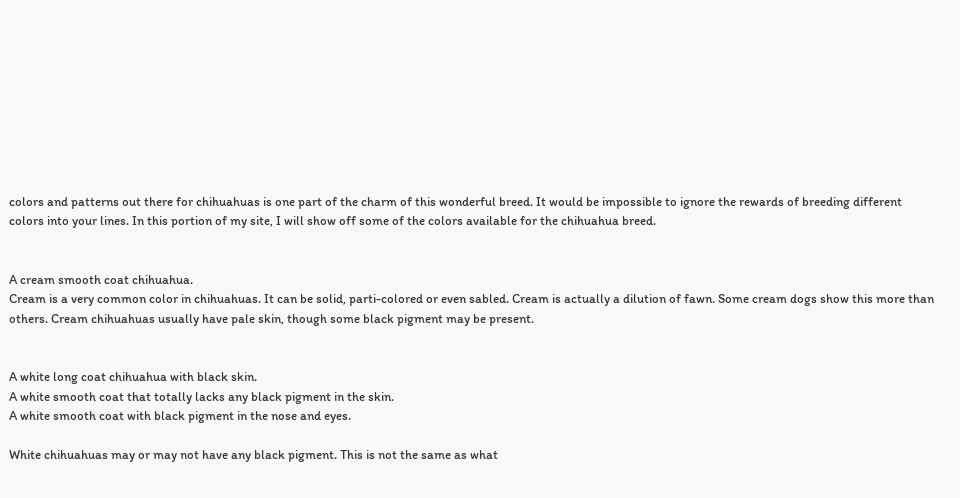colors and patterns out there for chihuahuas is one part of the charm of this wonderful breed. It would be impossible to ignore the rewards of breeding different colors into your lines. In this portion of my site, I will show off some of the colors available for the chihuahua breed.


A cream smooth coat chihuahua.
Cream is a very common color in chihuahuas. It can be solid, parti-colored or even sabled. Cream is actually a dilution of fawn. Some cream dogs show this more than others. Cream chihuahuas usually have pale skin, though some black pigment may be present.


A white long coat chihuahua with black skin.
A white smooth coat that totally lacks any black pigment in the skin.
A white smooth coat with black pigment in the nose and eyes.

White chihuahuas may or may not have any black pigment. This is not the same as what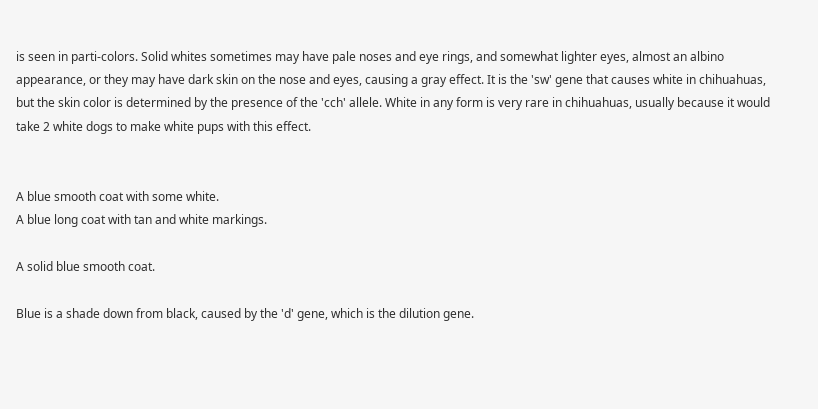is seen in parti-colors. Solid whites sometimes may have pale noses and eye rings, and somewhat lighter eyes, almost an albino appearance, or they may have dark skin on the nose and eyes, causing a gray effect. It is the 'sw' gene that causes white in chihuahuas, but the skin color is determined by the presence of the 'cch' allele. White in any form is very rare in chihuahuas, usually because it would take 2 white dogs to make white pups with this effect.


A blue smooth coat with some white.
A blue long coat with tan and white markings.

A solid blue smooth coat.

Blue is a shade down from black, caused by the 'd' gene, which is the dilution gene.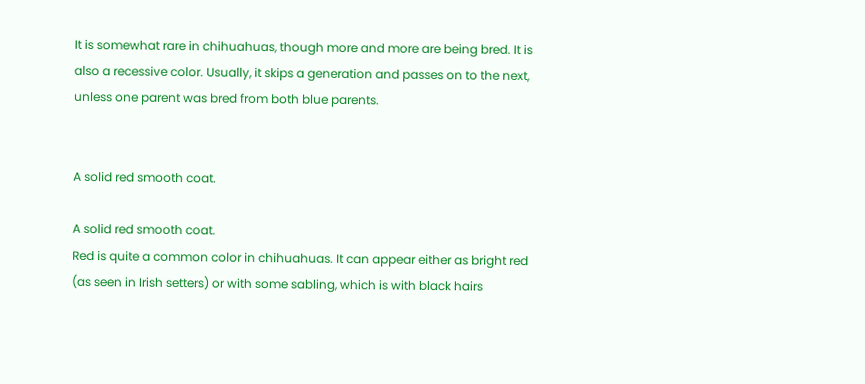It is somewhat rare in chihuahuas, though more and more are being bred. It is also a recessive color. Usually, it skips a generation and passes on to the next, unless one parent was bred from both blue parents.


A solid red smooth coat.

A solid red smooth coat.
Red is quite a common color in chihuahuas. It can appear either as bright red (as seen in Irish setters) or with some sabling, which is with black hairs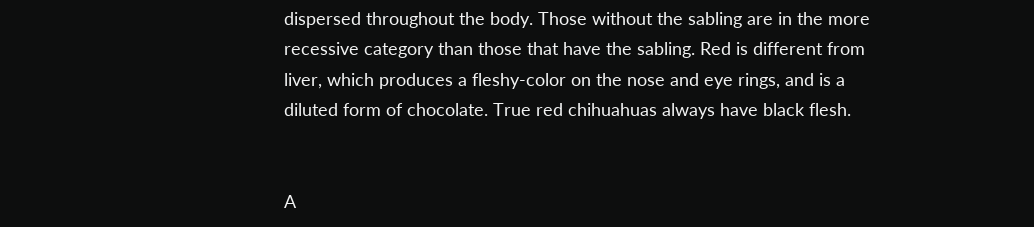dispersed throughout the body. Those without the sabling are in the more recessive category than those that have the sabling. Red is different from liver, which produces a fleshy-color on the nose and eye rings, and is a diluted form of chocolate. True red chihuahuas always have black flesh.


A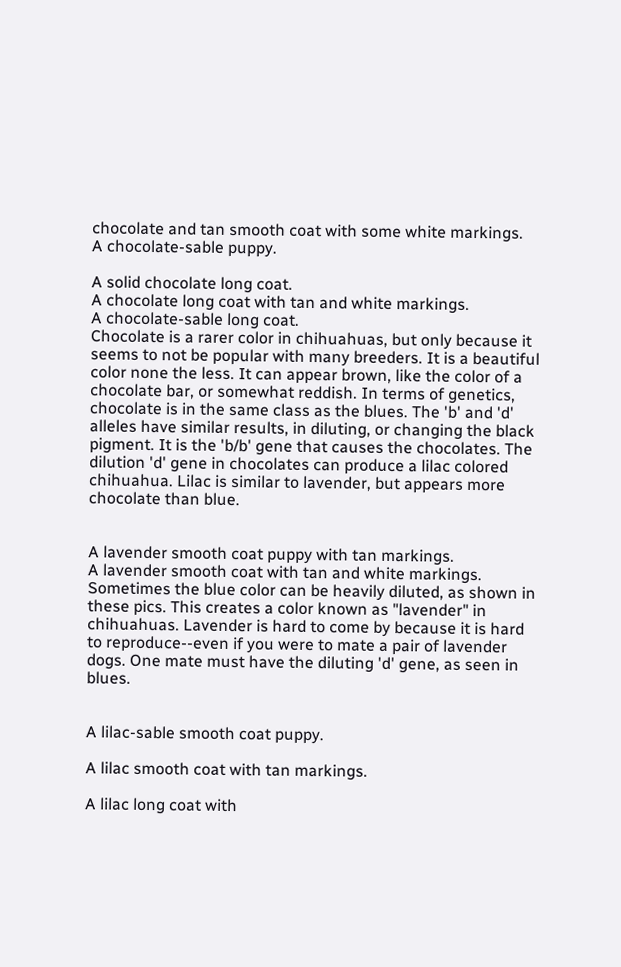chocolate and tan smooth coat with some white markings.
A chocolate-sable puppy.

A solid chocolate long coat.
A chocolate long coat with tan and white markings.
A chocolate-sable long coat.
Chocolate is a rarer color in chihuahuas, but only because it seems to not be popular with many breeders. It is a beautiful color none the less. It can appear brown, like the color of a chocolate bar, or somewhat reddish. In terms of genetics, chocolate is in the same class as the blues. The 'b' and 'd' alleles have similar results, in diluting, or changing the black pigment. It is the 'b/b' gene that causes the chocolates. The dilution 'd' gene in chocolates can produce a lilac colored chihuahua. Lilac is similar to lavender, but appears more chocolate than blue.


A lavender smooth coat puppy with tan markings.
A lavender smooth coat with tan and white markings.
Sometimes the blue color can be heavily diluted, as shown in these pics. This creates a color known as "lavender" in chihuahuas. Lavender is hard to come by because it is hard to reproduce--even if you were to mate a pair of lavender dogs. One mate must have the diluting 'd' gene, as seen in blues.


A lilac-sable smooth coat puppy.

A lilac smooth coat with tan markings.

A lilac long coat with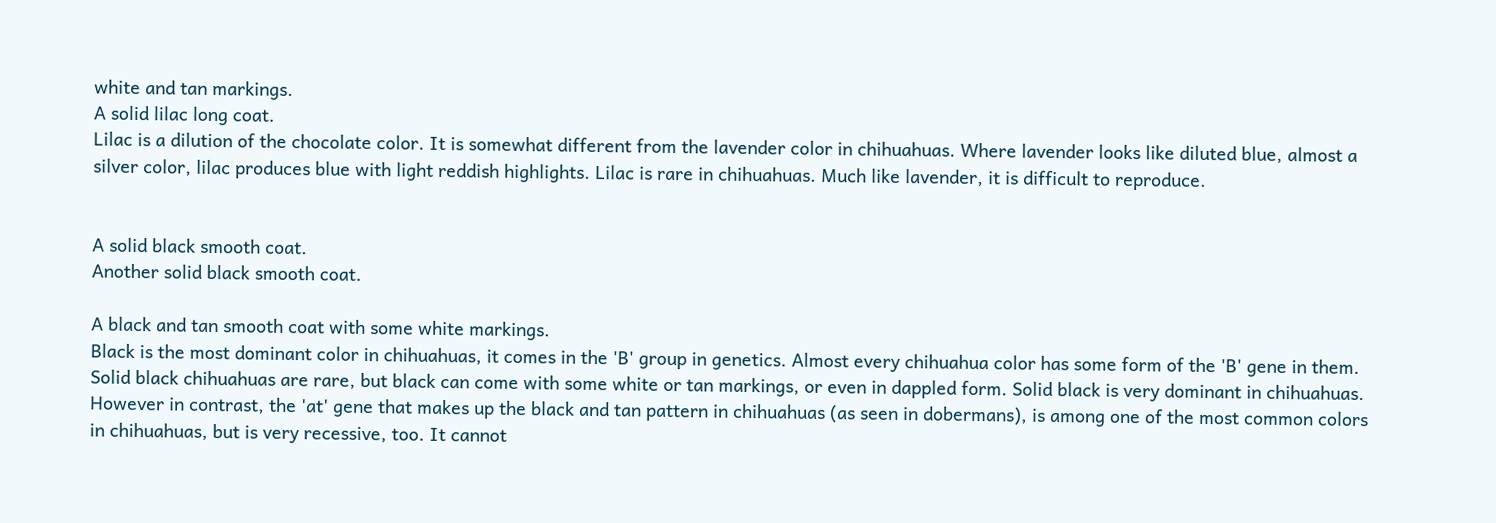white and tan markings.
A solid lilac long coat.
Lilac is a dilution of the chocolate color. It is somewhat different from the lavender color in chihuahuas. Where lavender looks like diluted blue, almost a silver color, lilac produces blue with light reddish highlights. Lilac is rare in chihuahuas. Much like lavender, it is difficult to reproduce.


A solid black smooth coat.
Another solid black smooth coat.

A black and tan smooth coat with some white markings.
Black is the most dominant color in chihuahuas, it comes in the 'B' group in genetics. Almost every chihuahua color has some form of the 'B' gene in them. Solid black chihuahuas are rare, but black can come with some white or tan markings, or even in dappled form. Solid black is very dominant in chihuahuas. However in contrast, the 'at' gene that makes up the black and tan pattern in chihuahuas (as seen in dobermans), is among one of the most common colors in chihuahuas, but is very recessive, too. It cannot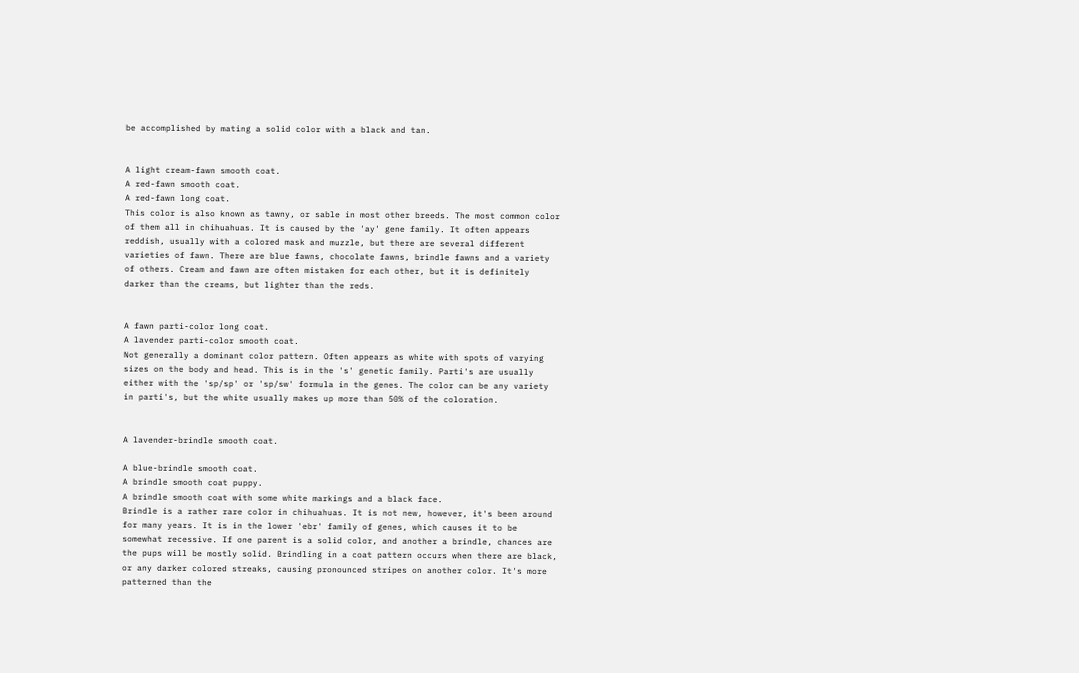be accomplished by mating a solid color with a black and tan.


A light cream-fawn smooth coat.
A red-fawn smooth coat.
A red-fawn long coat.
This color is also known as tawny, or sable in most other breeds. The most common color of them all in chihuahuas. It is caused by the 'ay' gene family. It often appears reddish, usually with a colored mask and muzzle, but there are several different varieties of fawn. There are blue fawns, chocolate fawns, brindle fawns and a variety of others. Cream and fawn are often mistaken for each other, but it is definitely darker than the creams, but lighter than the reds.


A fawn parti-color long coat.
A lavender parti-color smooth coat.
Not generally a dominant color pattern. Often appears as white with spots of varying sizes on the body and head. This is in the 's' genetic family. Parti's are usually either with the 'sp/sp' or 'sp/sw' formula in the genes. The color can be any variety in parti's, but the white usually makes up more than 50% of the coloration.


A lavender-brindle smooth coat.

A blue-brindle smooth coat.
A brindle smooth coat puppy.
A brindle smooth coat with some white markings and a black face.
Brindle is a rather rare color in chihuahuas. It is not new, however, it's been around for many years. It is in the lower 'ebr' family of genes, which causes it to be somewhat recessive. If one parent is a solid color, and another a brindle, chances are the pups will be mostly solid. Brindling in a coat pattern occurs when there are black, or any darker colored streaks, causing pronounced stripes on another color. It's more patterned than the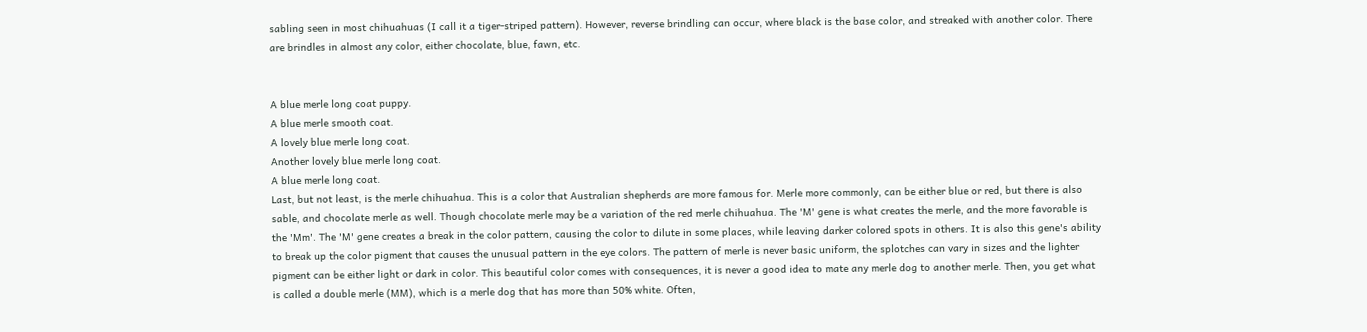sabling seen in most chihuahuas (I call it a tiger-striped pattern). However, reverse brindling can occur, where black is the base color, and streaked with another color. There are brindles in almost any color, either chocolate, blue, fawn, etc.


A blue merle long coat puppy.
A blue merle smooth coat.
A lovely blue merle long coat.
Another lovely blue merle long coat.
A blue merle long coat.
Last, but not least, is the merle chihuahua. This is a color that Australian shepherds are more famous for. Merle more commonly, can be either blue or red, but there is also sable, and chocolate merle as well. Though chocolate merle may be a variation of the red merle chihuahua. The 'M' gene is what creates the merle, and the more favorable is the 'Mm'. The 'M' gene creates a break in the color pattern, causing the color to dilute in some places, while leaving darker colored spots in others. It is also this gene's ability to break up the color pigment that causes the unusual pattern in the eye colors. The pattern of merle is never basic uniform, the splotches can vary in sizes and the lighter pigment can be either light or dark in color. This beautiful color comes with consequences, it is never a good idea to mate any merle dog to another merle. Then, you get what is called a double merle (MM), which is a merle dog that has more than 50% white. Often,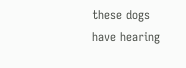these dogs have hearing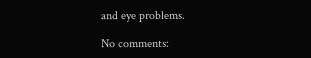and eye problems.

No comments: